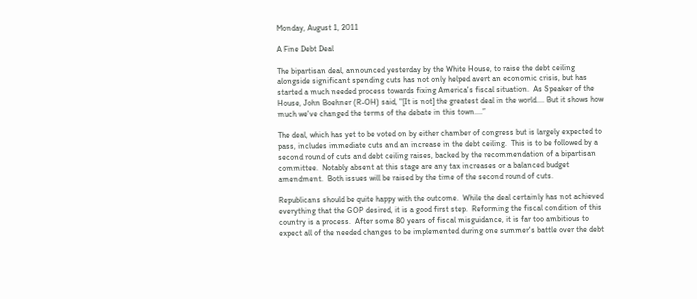Monday, August 1, 2011

A Fine Debt Deal

The bipartisan deal, announced yesterday by the White House, to raise the debt ceiling alongside significant spending cuts has not only helped avert an economic crisis, but has started a much needed process towards fixing America's fiscal situation.  As Speaker of the House, John Boehner (R-OH) said, "[It is not] the greatest deal in the world.... But it shows how much we've changed the terms of the debate in this town....”

The deal, which has yet to be voted on by either chamber of congress but is largely expected to pass, includes immediate cuts and an increase in the debt ceiling.  This is to be followed by a second round of cuts and debt ceiling raises, backed by the recommendation of a bipartisan committee.  Notably absent at this stage are any tax increases or a balanced budget amendment.  Both issues will be raised by the time of the second round of cuts.

Republicans should be quite happy with the outcome.  While the deal certainly has not achieved everything that the GOP desired, it is a good first step.  Reforming the fiscal condition of this country is a process.  After some 80 years of fiscal misguidance, it is far too ambitious to expect all of the needed changes to be implemented during one summer's battle over the debt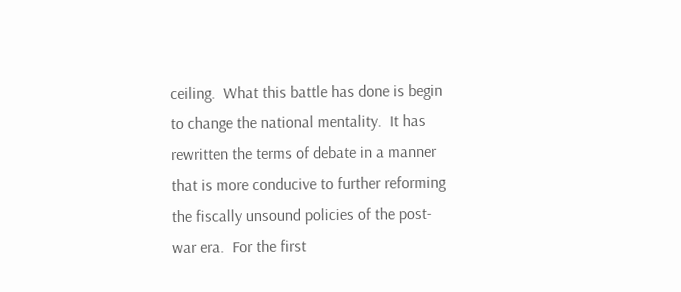ceiling.  What this battle has done is begin to change the national mentality.  It has rewritten the terms of debate in a manner that is more conducive to further reforming the fiscally unsound policies of the post-war era.  For the first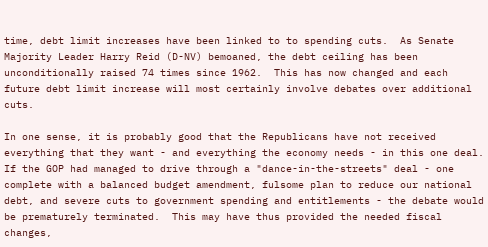time, debt limit increases have been linked to to spending cuts.  As Senate Majority Leader Harry Reid (D-NV) bemoaned, the debt ceiling has been unconditionally raised 74 times since 1962.  This has now changed and each future debt limit increase will most certainly involve debates over additional cuts.

In one sense, it is probably good that the Republicans have not received everything that they want - and everything the economy needs - in this one deal.  If the GOP had managed to drive through a "dance-in-the-streets" deal - one complete with a balanced budget amendment, fulsome plan to reduce our national debt, and severe cuts to government spending and entitlements - the debate would be prematurely terminated.  This may have thus provided the needed fiscal changes,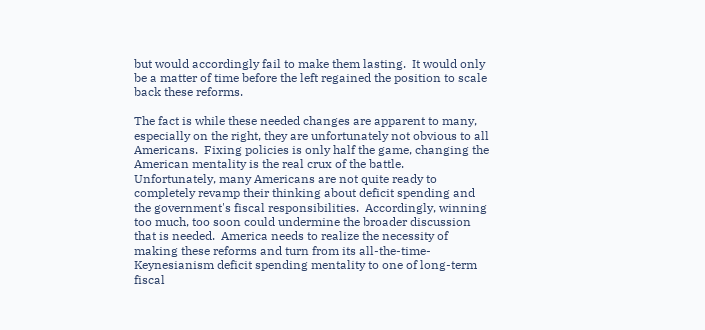but would accordingly fail to make them lasting.  It would only be a matter of time before the left regained the position to scale back these reforms.

The fact is while these needed changes are apparent to many, especially on the right, they are unfortunately not obvious to all Americans.  Fixing policies is only half the game, changing the American mentality is the real crux of the battle.  Unfortunately, many Americans are not quite ready to completely revamp their thinking about deficit spending and the government's fiscal responsibilities.  Accordingly, winning too much, too soon could undermine the broader discussion that is needed.  America needs to realize the necessity of making these reforms and turn from its all-the-time-Keynesianism deficit spending mentality to one of long-term fiscal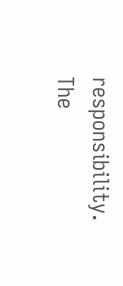responsibility.  The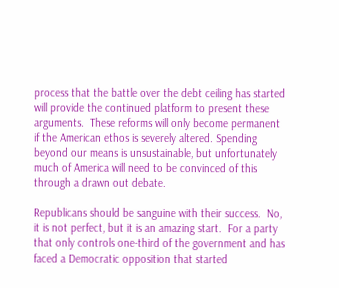process that the battle over the debt ceiling has started will provide the continued platform to present these arguments.  These reforms will only become permanent if the American ethos is severely altered. Spending beyond our means is unsustainable, but unfortunately much of America will need to be convinced of this through a drawn out debate.

Republicans should be sanguine with their success.  No, it is not perfect, but it is an amazing start.  For a party that only controls one-third of the government and has faced a Democratic opposition that started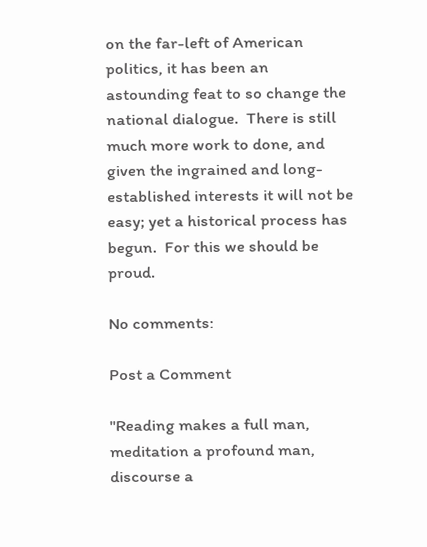on the far-left of American politics, it has been an astounding feat to so change the national dialogue.  There is still much more work to done, and given the ingrained and long-established interests it will not be easy; yet a historical process has begun.  For this we should be proud.

No comments:

Post a Comment

"Reading makes a full man, meditation a profound man, discourse a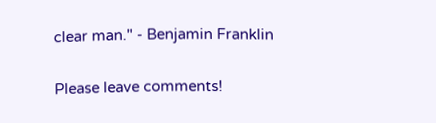clear man." - Benjamin Franklin

Please leave comments!